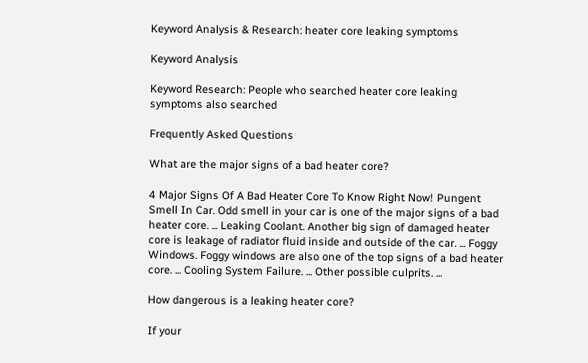Keyword Analysis & Research: heater core leaking symptoms

Keyword Analysis

Keyword Research: People who searched heater core leaking symptoms also searched

Frequently Asked Questions

What are the major signs of a bad heater core?

4 Major Signs Of A Bad Heater Core To Know Right Now! Pungent Smell In Car. Odd smell in your car is one of the major signs of a bad heater core. ... Leaking Coolant. Another big sign of damaged heater core is leakage of radiator fluid inside and outside of the car. ... Foggy Windows. Foggy windows are also one of the top signs of a bad heater core. ... Cooling System Failure. ... Other possible culprits. ...

How dangerous is a leaking heater core?

If your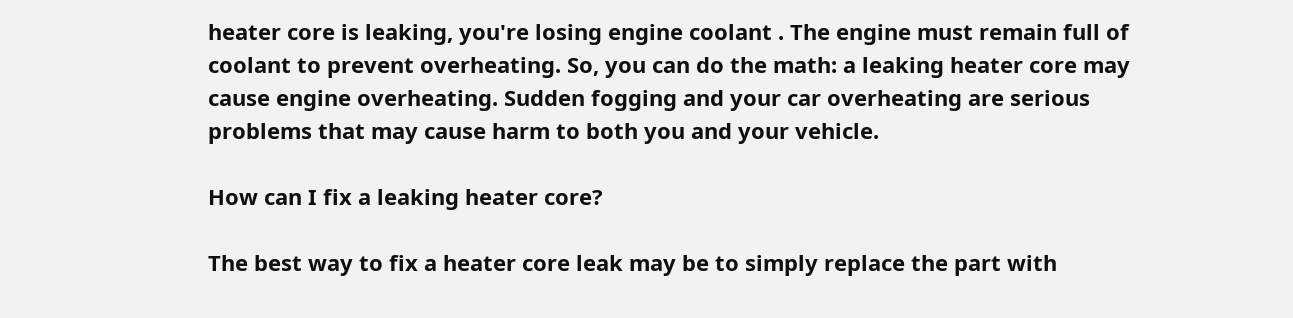heater core is leaking, you're losing engine coolant . The engine must remain full of coolant to prevent overheating. So, you can do the math: a leaking heater core may cause engine overheating. Sudden fogging and your car overheating are serious problems that may cause harm to both you and your vehicle.

How can I fix a leaking heater core?

The best way to fix a heater core leak may be to simply replace the part with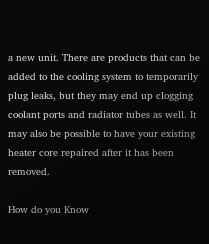a new unit. There are products that can be added to the cooling system to temporarily plug leaks, but they may end up clogging coolant ports and radiator tubes as well. It may also be possible to have your existing heater core repaired after it has been removed.

How do you Know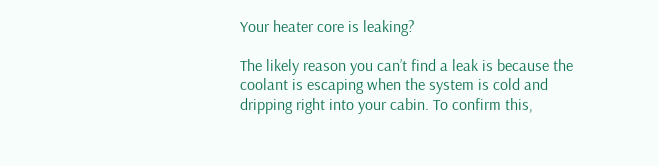Your heater core is leaking?

The likely reason you can’t find a leak is because the coolant is escaping when the system is cold and dripping right into your cabin. To confirm this,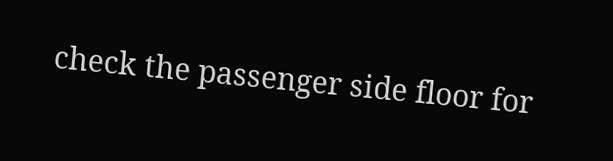check the passenger side floor for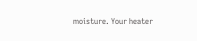moisture. Your heater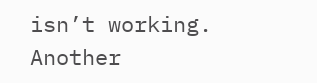isn’t working. Another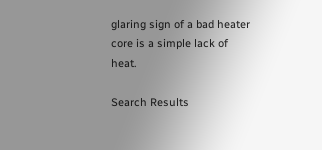glaring sign of a bad heater core is a simple lack of heat.

Search Results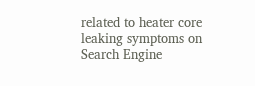related to heater core leaking symptoms on Search Engine